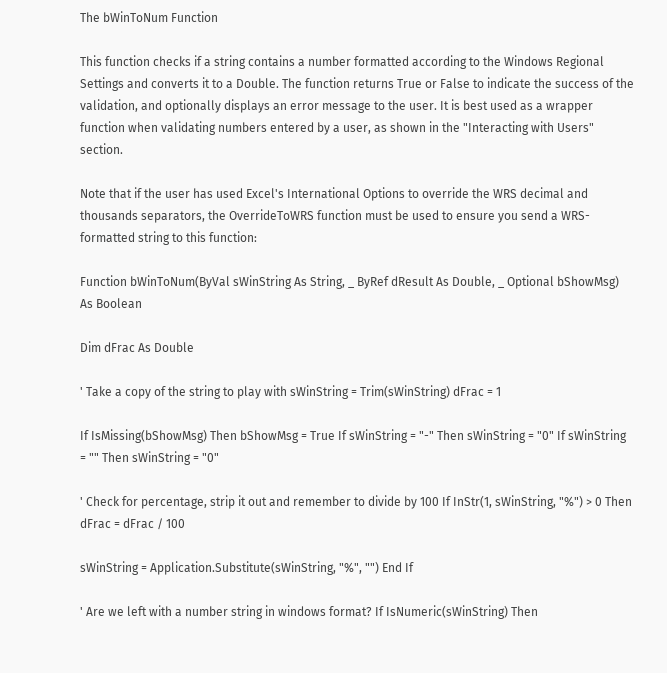The bWinToNum Function

This function checks if a string contains a number formatted according to the Windows Regional Settings and converts it to a Double. The function returns True or False to indicate the success of the validation, and optionally displays an error message to the user. It is best used as a wrapper function when validating numbers entered by a user, as shown in the "Interacting with Users" section.

Note that if the user has used Excel's International Options to override the WRS decimal and thousands separators, the OverrideToWRS function must be used to ensure you send a WRS-formatted string to this function:

Function bWinToNum(ByVal sWinString As String, _ ByRef dResult As Double, _ Optional bShowMsg) As Boolean

Dim dFrac As Double

' Take a copy of the string to play with sWinString = Trim(sWinString) dFrac = 1

If IsMissing(bShowMsg) Then bShowMsg = True If sWinString = "-" Then sWinString = "0" If sWinString = "" Then sWinString = "0"

' Check for percentage, strip it out and remember to divide by 100 If InStr(1, sWinString, "%") > 0 Then dFrac = dFrac / 100

sWinString = Application.Substitute(sWinString, "%", "") End If

' Are we left with a number string in windows format? If IsNumeric(sWinString) Then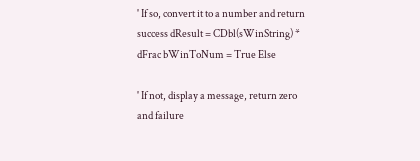' If so, convert it to a number and return success dResult = CDbl(sWinString) * dFrac bWinToNum = True Else

' If not, display a message, return zero and failure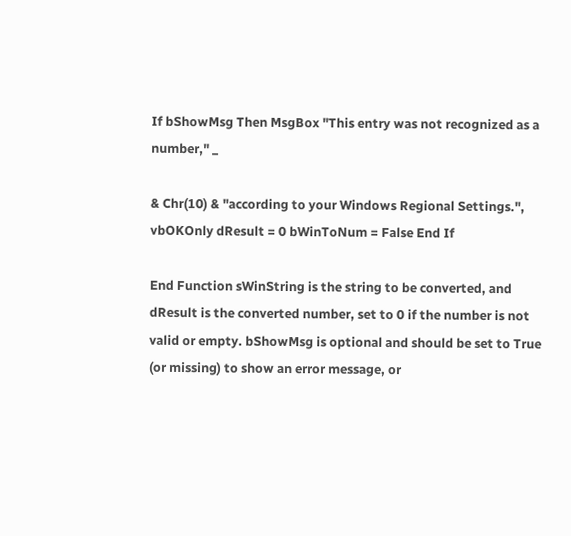If bShowMsg Then MsgBox "This entry was not recognized as a number," _

& Chr(10) & "according to your Windows Regional Settings.", vbOKOnly dResult = 0 bWinToNum = False End If

End Function sWinString is the string to be converted, and dResult is the converted number, set to 0 if the number is not valid or empty. bShowMsg is optional and should be set to True (or missing) to show an error message, or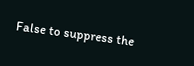False to suppress the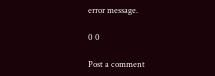error message.

0 0

Post a comment